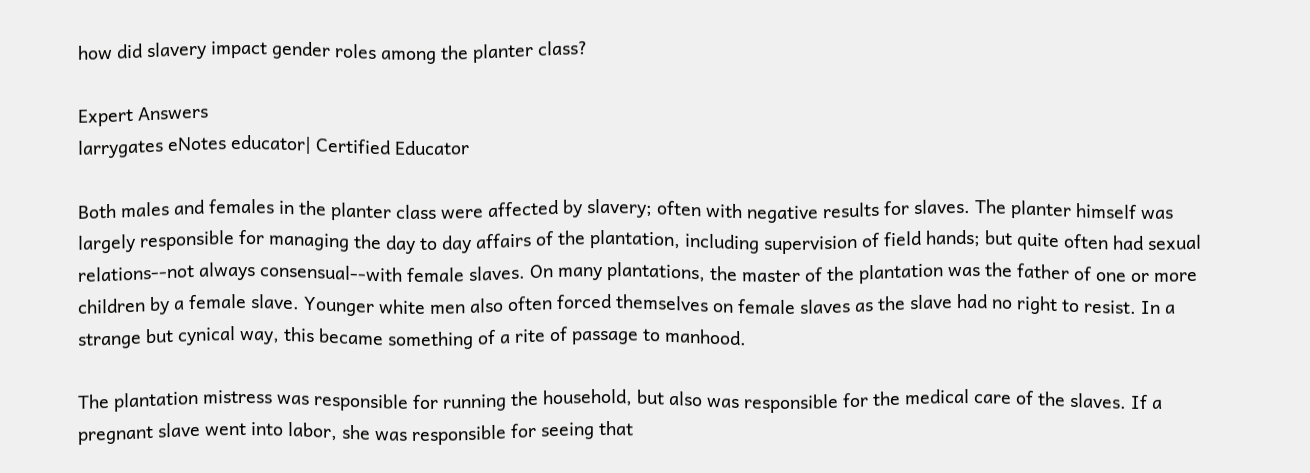how did slavery impact gender roles among the planter class?

Expert Answers
larrygates eNotes educator| Certified Educator

Both males and females in the planter class were affected by slavery; often with negative results for slaves. The planter himself was largely responsible for managing the day to day affairs of the plantation, including supervision of field hands; but quite often had sexual relations--not always consensual--with female slaves. On many plantations, the master of the plantation was the father of one or more children by a female slave. Younger white men also often forced themselves on female slaves as the slave had no right to resist. In a strange but cynical way, this became something of a rite of passage to manhood.

The plantation mistress was responsible for running the household, but also was responsible for the medical care of the slaves. If a pregnant slave went into labor, she was responsible for seeing that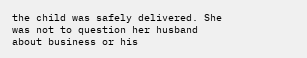the child was safely delivered. She was not to question her husband about business or his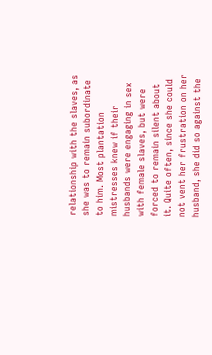relationship with the slaves, as she was to remain subordinate to him. Most plantation mistresses knew if their husbands were engaging in sex with female slaves, but were forced to remain silent about it. Quite often, since she could not vent her frustration on her husband, she did so against the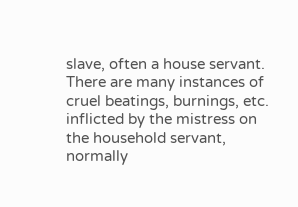slave, often a house servant. There are many instances of cruel beatings, burnings, etc. inflicted by the mistress on the household servant, normally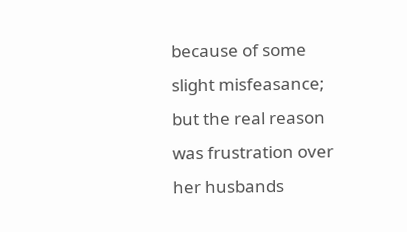because of some slight misfeasance; but the real reason was frustration over her husbands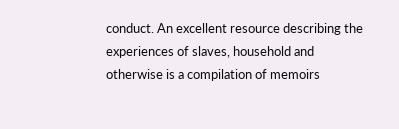conduct. An excellent resource describing the experiences of slaves, household and otherwise is a compilation of memoirs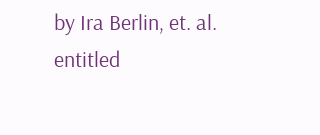by Ira Berlin, et. al. entitled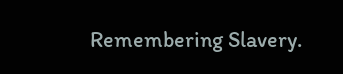Remembering Slavery.